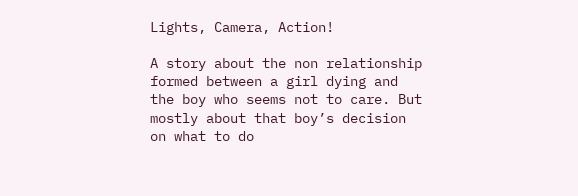Lights, Camera, Action!

A story about the non relationship formed between a girl dying and the boy who seems not to care. But mostly about that boy’s decision on what to do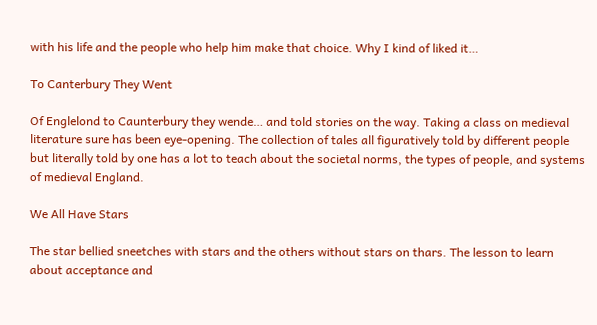with his life and the people who help him make that choice. Why I kind of liked it…

To Canterbury They Went

Of Englelond to Caunterbury they wende… and told stories on the way. Taking a class on medieval literature sure has been eye-opening. The collection of tales all figuratively told by different people but literally told by one has a lot to teach about the societal norms, the types of people, and systems of medieval England.

We All Have Stars

The star bellied sneetches with stars and the others without stars on thars. The lesson to learn about acceptance and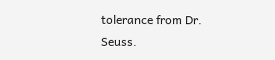tolerance from Dr. Seuss.